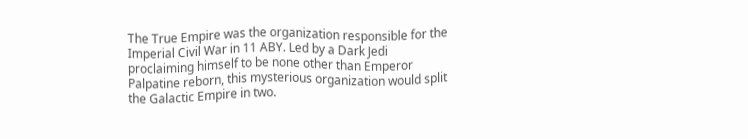The True Empire was the organization responsible for the Imperial Civil War in 11 ABY. Led by a Dark Jedi proclaiming himself to be none other than Emperor Palpatine reborn, this mysterious organization would split the Galactic Empire in two.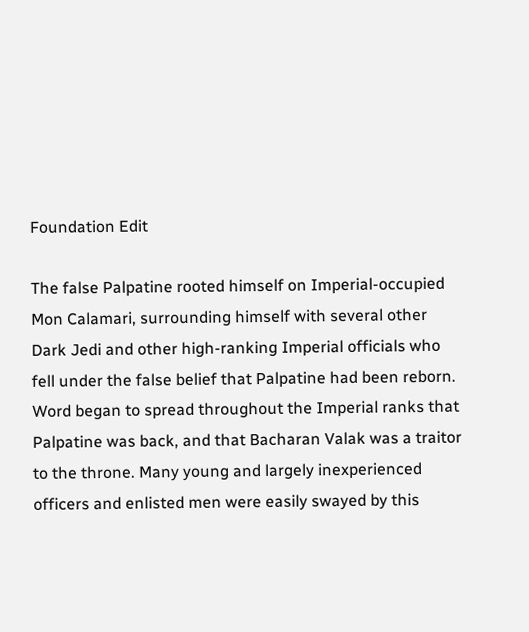Foundation Edit

The false Palpatine rooted himself on Imperial-occupied Mon Calamari, surrounding himself with several other Dark Jedi and other high-ranking Imperial officials who fell under the false belief that Palpatine had been reborn. Word began to spread throughout the Imperial ranks that Palpatine was back, and that Bacharan Valak was a traitor to the throne. Many young and largely inexperienced officers and enlisted men were easily swayed by this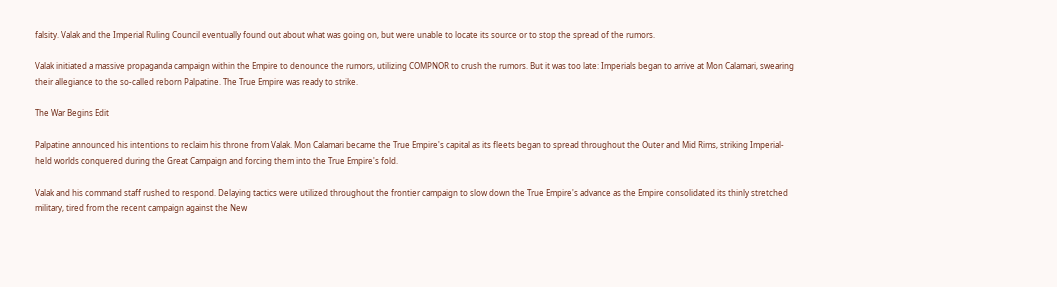falsity. Valak and the Imperial Ruling Council eventually found out about what was going on, but were unable to locate its source or to stop the spread of the rumors.

Valak initiated a massive propaganda campaign within the Empire to denounce the rumors, utilizing COMPNOR to crush the rumors. But it was too late: Imperials began to arrive at Mon Calamari, swearing their allegiance to the so-called reborn Palpatine. The True Empire was ready to strike.

The War Begins Edit

Palpatine announced his intentions to reclaim his throne from Valak. Mon Calamari became the True Empire's capital as its fleets began to spread throughout the Outer and Mid Rims, striking Imperial-held worlds conquered during the Great Campaign and forcing them into the True Empire's fold.

Valak and his command staff rushed to respond. Delaying tactics were utilized throughout the frontier campaign to slow down the True Empire's advance as the Empire consolidated its thinly stretched military, tired from the recent campaign against the New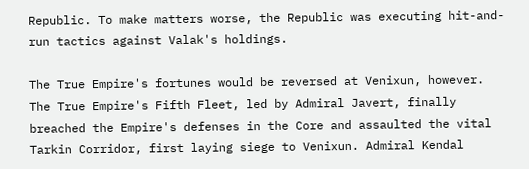Republic. To make matters worse, the Republic was executing hit-and-run tactics against Valak's holdings.

The True Empire's fortunes would be reversed at Venixun, however. The True Empire's Fifth Fleet, led by Admiral Javert, finally breached the Empire's defenses in the Core and assaulted the vital Tarkin Corridor, first laying siege to Venixun. Admiral Kendal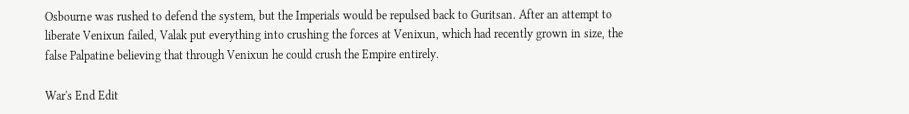Osbourne was rushed to defend the system, but the Imperials would be repulsed back to Guritsan. After an attempt to liberate Venixun failed, Valak put everything into crushing the forces at Venixun, which had recently grown in size, the false Palpatine believing that through Venixun he could crush the Empire entirely.

War's End Edit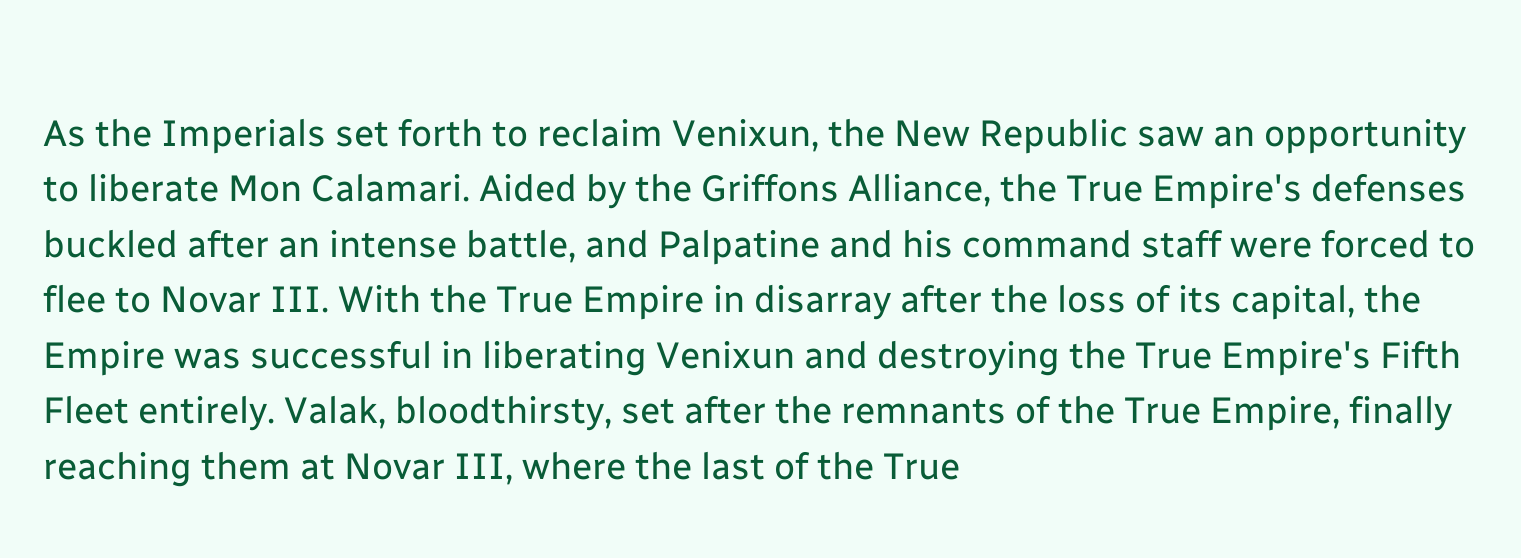As the Imperials set forth to reclaim Venixun, the New Republic saw an opportunity to liberate Mon Calamari. Aided by the Griffons Alliance, the True Empire's defenses buckled after an intense battle, and Palpatine and his command staff were forced to flee to Novar III. With the True Empire in disarray after the loss of its capital, the Empire was successful in liberating Venixun and destroying the True Empire's Fifth Fleet entirely. Valak, bloodthirsty, set after the remnants of the True Empire, finally reaching them at Novar III, where the last of the True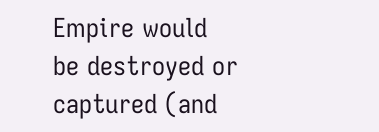Empire would be destroyed or captured (and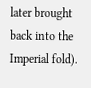later brought back into the Imperial fold).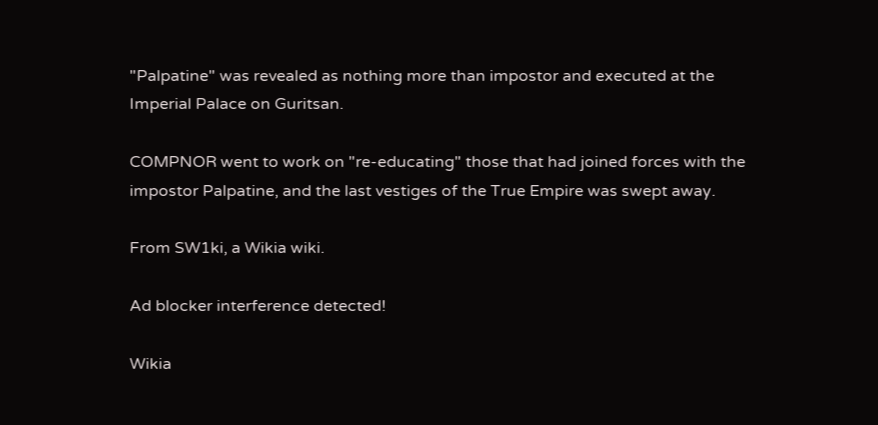"Palpatine" was revealed as nothing more than impostor and executed at the Imperial Palace on Guritsan.

COMPNOR went to work on "re-educating" those that had joined forces with the impostor Palpatine, and the last vestiges of the True Empire was swept away.

From SW1ki, a Wikia wiki.

Ad blocker interference detected!

Wikia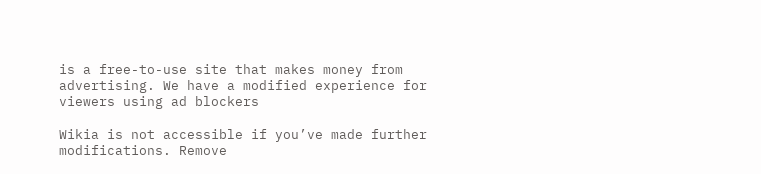is a free-to-use site that makes money from advertising. We have a modified experience for viewers using ad blockers

Wikia is not accessible if you’ve made further modifications. Remove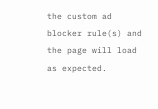the custom ad blocker rule(s) and the page will load as expected.